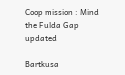Coop mission : Mind the Fulda Gap updated

Bartkusa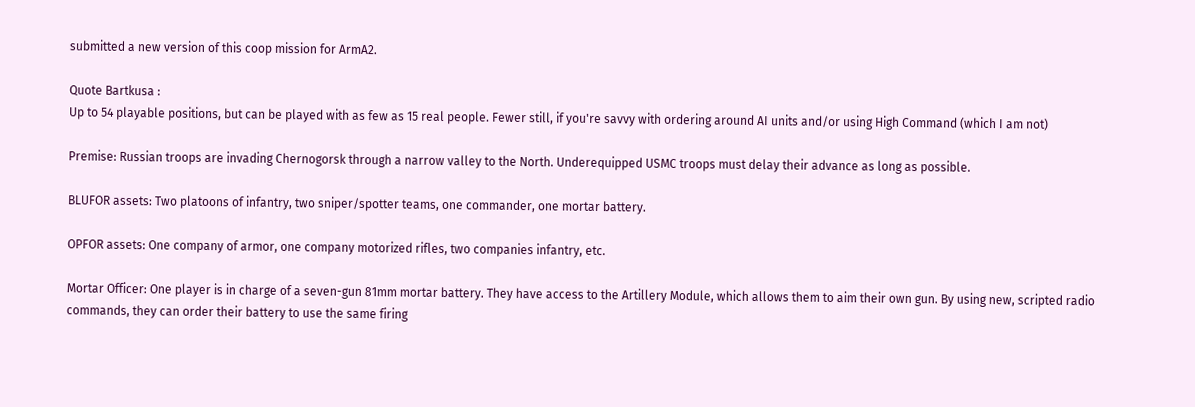submitted a new version of this coop mission for ArmA2.

Quote Bartkusa :
Up to 54 playable positions, but can be played with as few as 15 real people. Fewer still, if you're savvy with ordering around AI units and/or using High Command (which I am not)

Premise: Russian troops are invading Chernogorsk through a narrow valley to the North. Underequipped USMC troops must delay their advance as long as possible.

BLUFOR assets: Two platoons of infantry, two sniper/spotter teams, one commander, one mortar battery.

OPFOR assets: One company of armor, one company motorized rifles, two companies infantry, etc.

Mortar Officer: One player is in charge of a seven-gun 81mm mortar battery. They have access to the Artillery Module, which allows them to aim their own gun. By using new, scripted radio commands, they can order their battery to use the same firing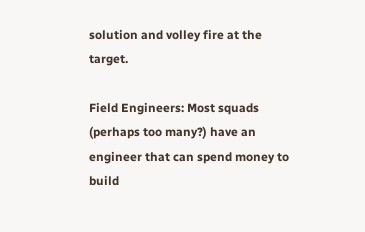solution and volley fire at the target.

Field Engineers: Most squads (perhaps too many?) have an engineer that can spend money to build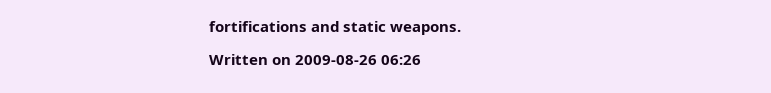fortifications and static weapons.

Written on 2009-08-26 06:26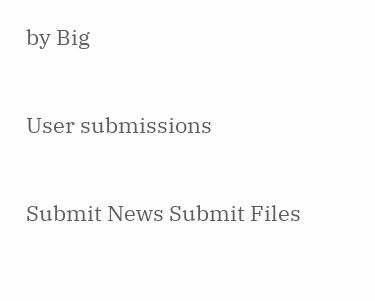by Big

User submissions

Submit News Submit Files